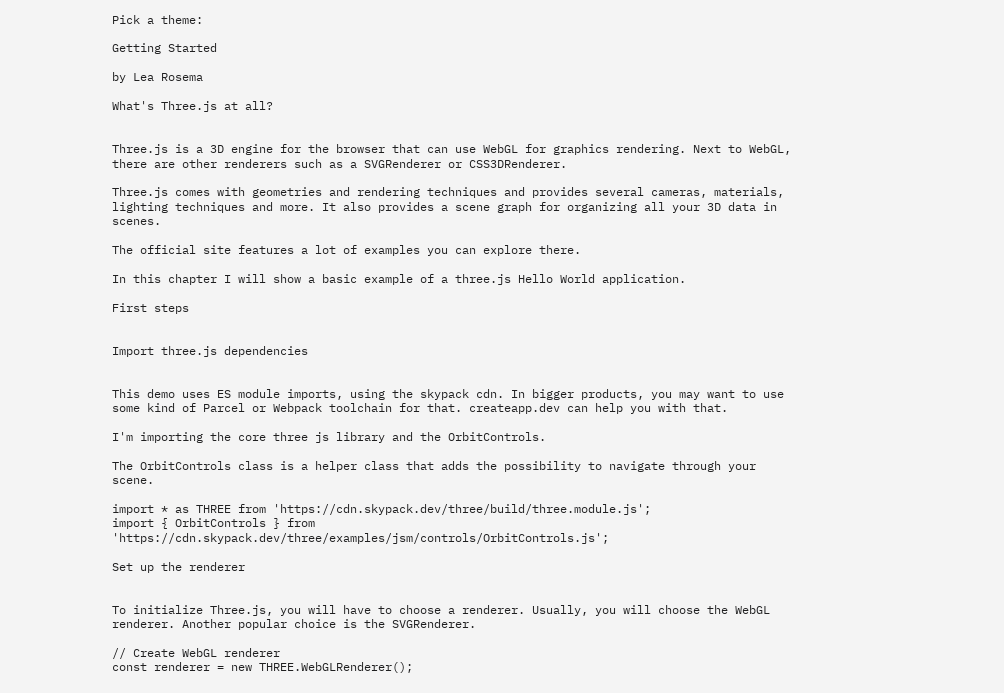Pick a theme:

Getting Started

by Lea Rosema

What's Three.js at all?


Three.js is a 3D engine for the browser that can use WebGL for graphics rendering. Next to WebGL, there are other renderers such as a SVGRenderer or CSS3DRenderer.

Three.js comes with geometries and rendering techniques and provides several cameras, materials, lighting techniques and more. It also provides a scene graph for organizing all your 3D data in scenes.

The official site features a lot of examples you can explore there.

In this chapter I will show a basic example of a three.js Hello World application.

First steps


Import three.js dependencies


This demo uses ES module imports, using the skypack cdn. In bigger products, you may want to use some kind of Parcel or Webpack toolchain for that. createapp.dev can help you with that.

I'm importing the core three js library and the OrbitControls.

The OrbitControls class is a helper class that adds the possibility to navigate through your scene.

import * as THREE from 'https://cdn.skypack.dev/three/build/three.module.js';
import { OrbitControls } from 'https://cdn.skypack.dev/three/examples/jsm/controls/OrbitControls.js';

Set up the renderer


To initialize Three.js, you will have to choose a renderer. Usually, you will choose the WebGL renderer. Another popular choice is the SVGRenderer.

// Create WebGL renderer
const renderer = new THREE.WebGLRenderer();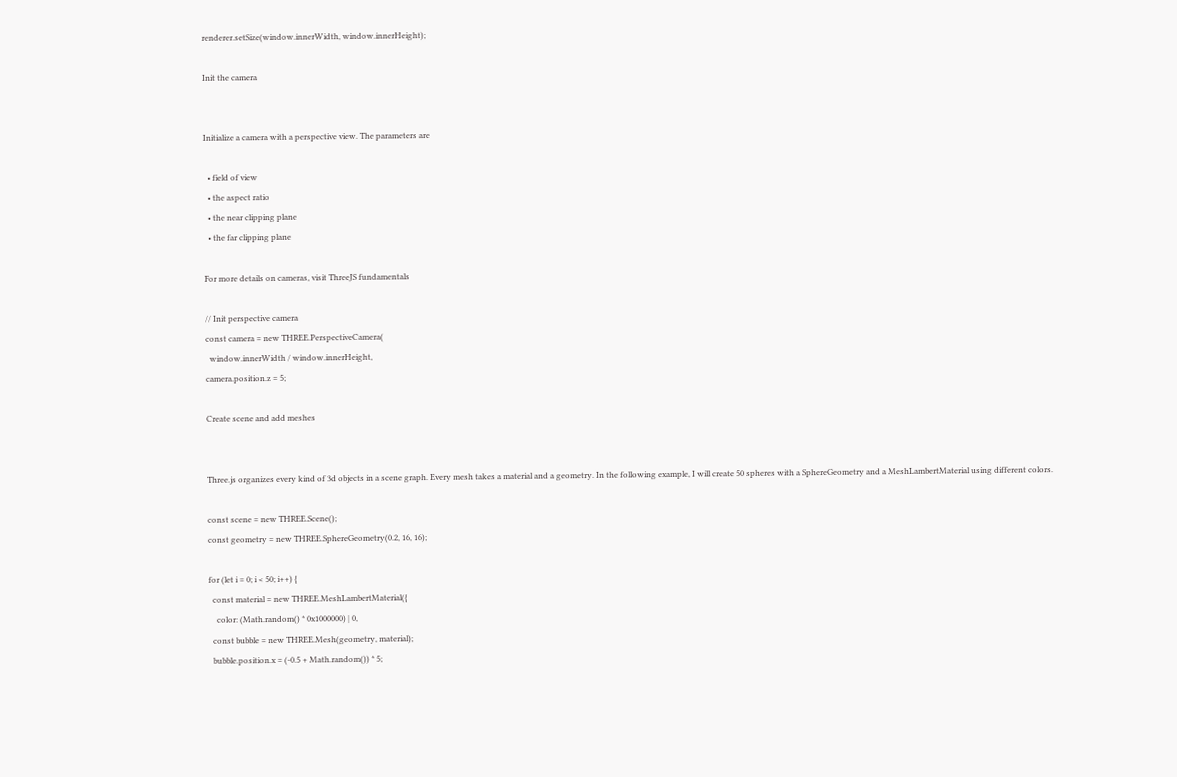renderer.setSize(window.innerWidth, window.innerHeight);

Init the camera


Initialize a camera with a perspective view. The parameters are

  • field of view
  • the aspect ratio
  • the near clipping plane
  • the far clipping plane

For more details on cameras, visit ThreeJS fundamentals

// Init perspective camera
const camera = new THREE.PerspectiveCamera(
  window.innerWidth / window.innerHeight,
camera.position.z = 5;

Create scene and add meshes


Three.js organizes every kind of 3d objects in a scene graph. Every mesh takes a material and a geometry. In the following example, I will create 50 spheres with a SphereGeometry and a MeshLambertMaterial using different colors.

const scene = new THREE.Scene();
const geometry = new THREE.SphereGeometry(0.2, 16, 16);

for (let i = 0; i < 50; i++) {
  const material = new THREE.MeshLambertMaterial({
    color: (Math.random() * 0x1000000) | 0,
  const bubble = new THREE.Mesh(geometry, material);
  bubble.position.x = (-0.5 + Math.random()) * 5;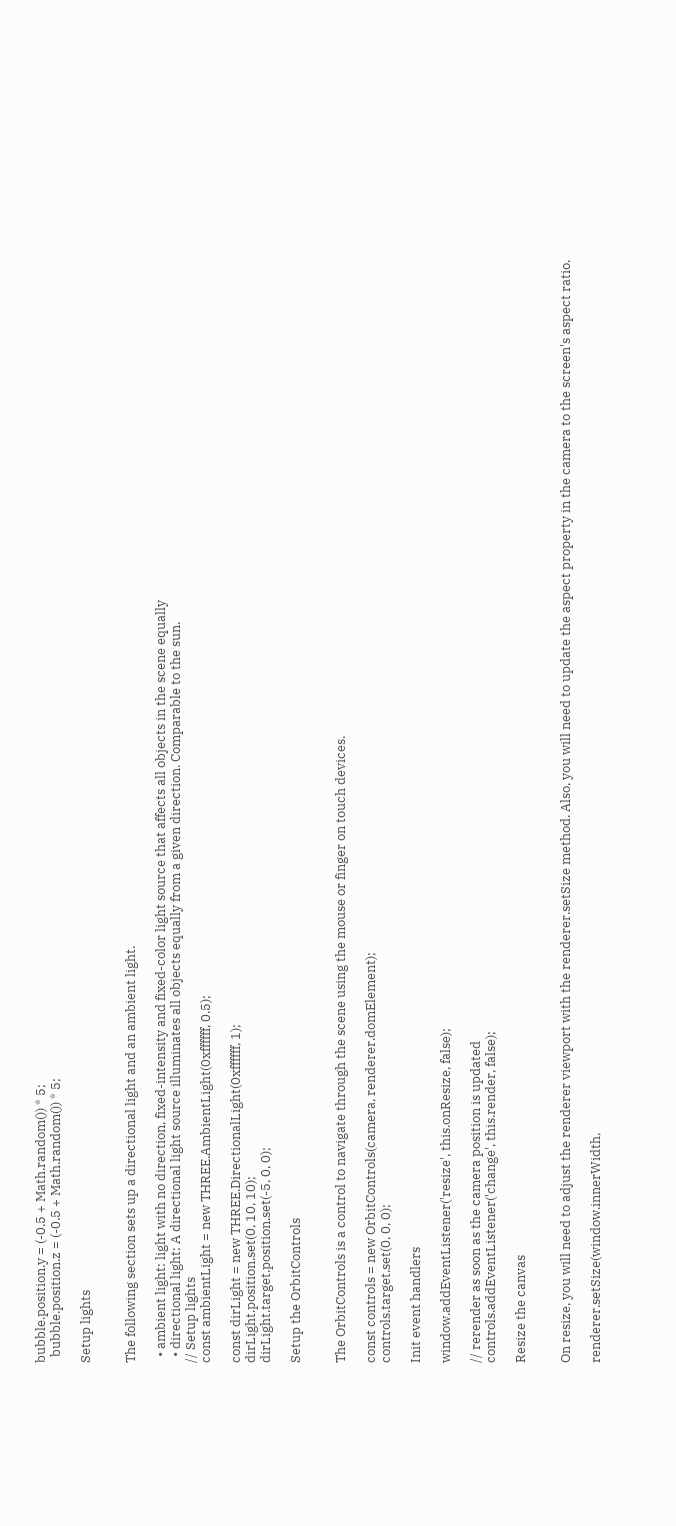bubble.position.y = (-0.5 + Math.random()) * 5;
  bubble.position.z = (-0.5 + Math.random()) * 5;

Setup lights


The following section sets up a directional light and an ambient light.

  • ambient light: light with no direction, fixed-intensity and fixed-color light source that affects all objects in the scene equally
  • directional light: A directional light source illuminates all objects equally from a given direction. Comparable to the sun.
// Setup lights
const ambientLight = new THREE.AmbientLight(0xffffff, 0.5);

const dirLight = new THREE.DirectionalLight(0xffffff, 1);
dirLight.position.set(0, 10, 10);
dirLight.target.position.set(-5, 0, 0);

Setup the OrbitControls


The OrbitControls is a control to navigate through the scene using the mouse or finger on touch devices.

const controls = new OrbitControls(camera, renderer.domElement);
controls.target.set(0, 0, 0);

Init event handlers

window.addEventListener('resize', this.onResize, false);

// rerender as soon as the camera position is updated
controls.addEventListener('change', this.render, false);

Resize the canvas


On resize, you will need to adjust the renderer viewport with the renderer.setSize method. Also, you will need to update the aspect property in the camera to the screen's aspect ratio.

renderer.setSize(window.innerWidth,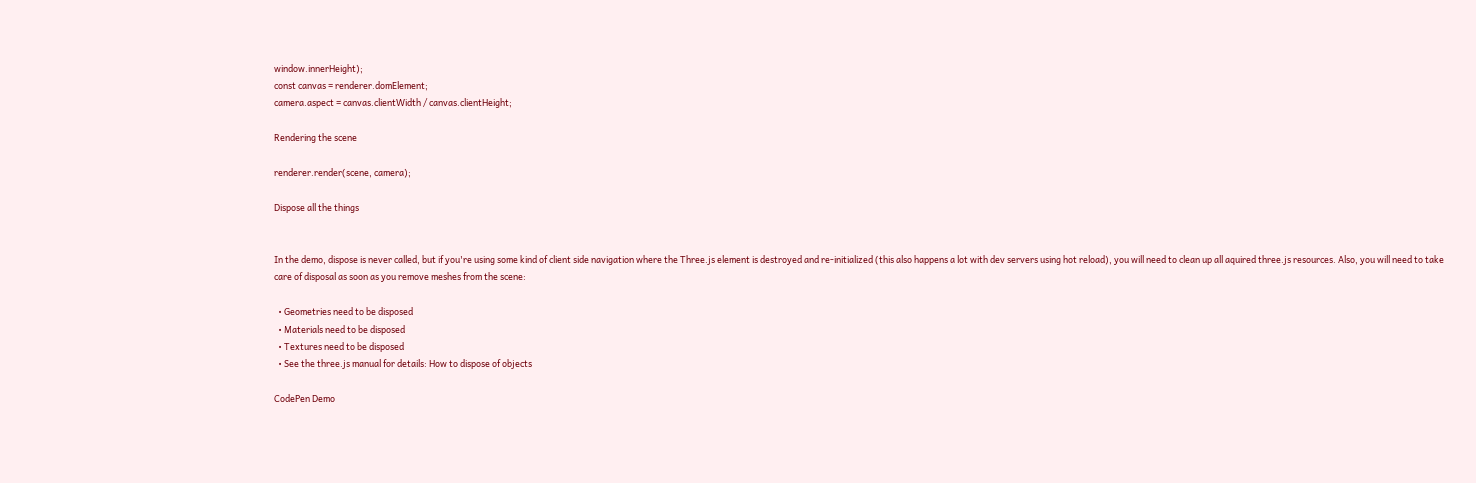window.innerHeight);
const canvas = renderer.domElement;
camera.aspect = canvas.clientWidth / canvas.clientHeight;

Rendering the scene

renderer.render(scene, camera);

Dispose all the things


In the demo, dispose is never called, but if you're using some kind of client side navigation where the Three.js element is destroyed and re-initialized (this also happens a lot with dev servers using hot reload), you will need to clean up all aquired three.js resources. Also, you will need to take care of disposal as soon as you remove meshes from the scene:

  • Geometries need to be disposed
  • Materials need to be disposed
  • Textures need to be disposed
  • See the three.js manual for details: How to dispose of objects

CodePen Demo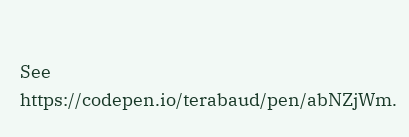See https://codepen.io/terabaud/pen/abNZjWm.